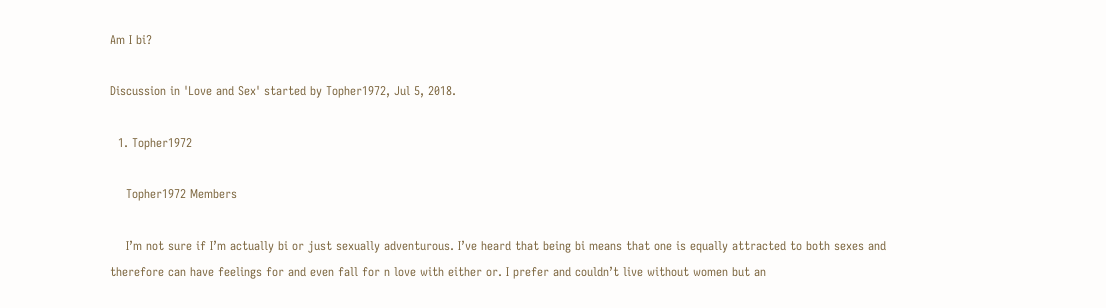Am I bi?

Discussion in 'Love and Sex' started by Topher1972, Jul 5, 2018.

  1. Topher1972

    Topher1972 Members

    I’m not sure if I’m actually bi or just sexually adventurous. I’ve heard that being bi means that one is equally attracted to both sexes and therefore can have feelings for and even fall for n love with either or. I prefer and couldn’t live without women but an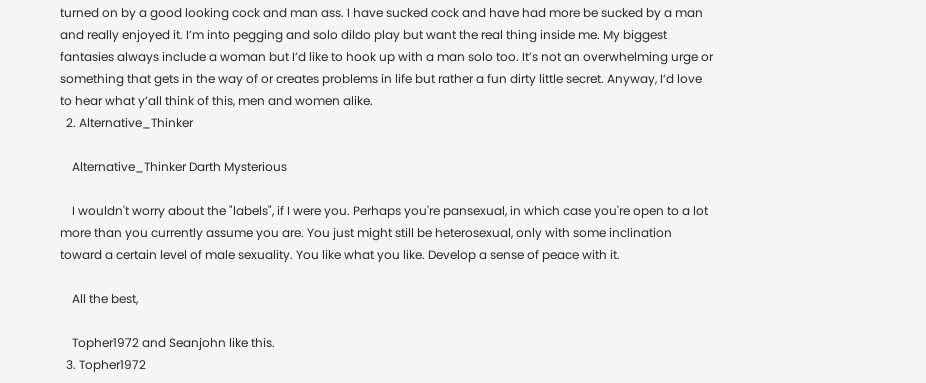turned on by a good looking cock and man ass. I have sucked cock and have had more be sucked by a man and really enjoyed it. I’m into pegging and solo dildo play but want the real thing inside me. My biggest fantasies always include a woman but I’d like to hook up with a man solo too. It’s not an overwhelming urge or something that gets in the way of or creates problems in life but rather a fun dirty little secret. Anyway, I’d love to hear what y’all think of this, men and women alike.
  2. Alternative_Thinker

    Alternative_Thinker Darth Mysterious

    I wouldn't worry about the "labels", if I were you. Perhaps you're pansexual, in which case you're open to a lot more than you currently assume you are. You just might still be heterosexual, only with some inclination toward a certain level of male sexuality. You like what you like. Develop a sense of peace with it.

    All the best,

    Topher1972 and Seanjohn like this.
  3. Topher1972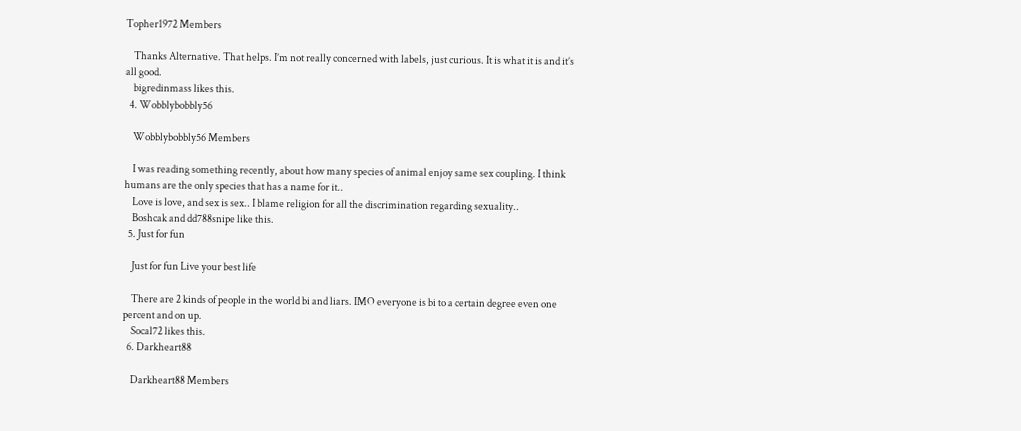Topher1972 Members

    Thanks Alternative. That helps. I’m not really concerned with labels, just curious. It is what it is and it’s all good.
    bigredinmass likes this.
  4. Wobblybobbly56

    Wobblybobbly56 Members

    I was reading something recently, about how many species of animal enjoy same sex coupling. I think humans are the only species that has a name for it..
    Love is love, and sex is sex.. I blame religion for all the discrimination regarding sexuality..
    Boshcak and dd788snipe like this.
  5. Just for fun

    Just for fun Live your best life

    There are 2 kinds of people in the world bi and liars. IMO everyone is bi to a certain degree even one percent and on up.
    Socal72 likes this.
  6. Darkheart88

    Darkheart88 Members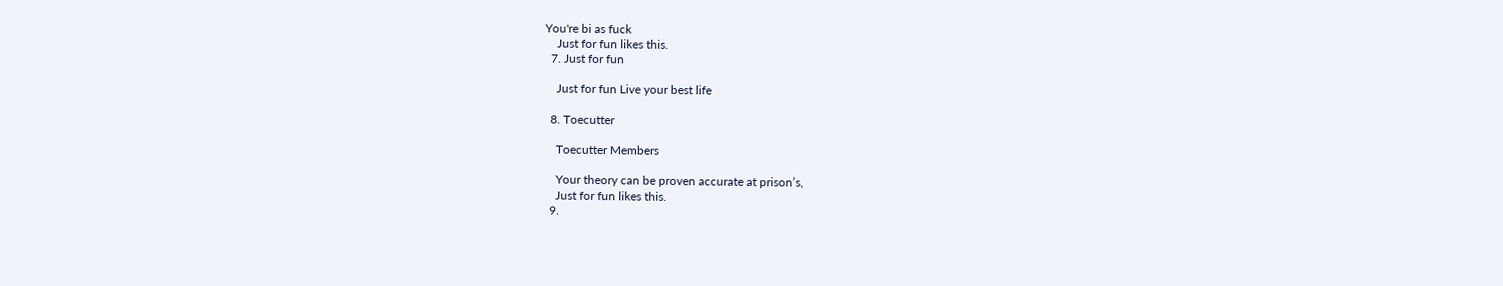You're bi as fuck
    Just for fun likes this.
  7. Just for fun

    Just for fun Live your best life

  8. Toecutter

    Toecutter Members

    Your theory can be proven accurate at prison’s,
    Just for fun likes this.
  9.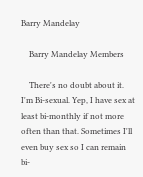Barry Mandelay

    Barry Mandelay Members

    There's no doubt about it. I'm Bi-sexual. Yep, I have sex at least bi-monthly if not more often than that. Sometimes I'll even buy sex so I can remain bi-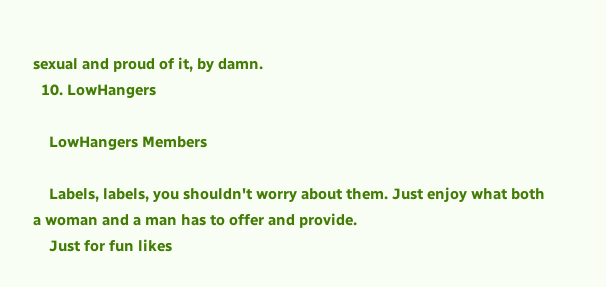sexual and proud of it, by damn.
  10. LowHangers

    LowHangers Members

    Labels, labels, you shouldn't worry about them. Just enjoy what both a woman and a man has to offer and provide.
    Just for fun likes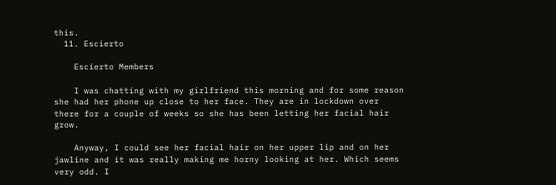this.
  11. Escierto

    Escierto Members

    I was chatting with my girlfriend this morning and for some reason she had her phone up close to her face. They are in lockdown over there for a couple of weeks so she has been letting her facial hair grow.

    Anyway, I could see her facial hair on her upper lip and on her jawline and it was really making me horny looking at her. Which seems very odd. I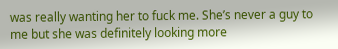was really wanting her to fuck me. She’s never a guy to me but she was definitely looking more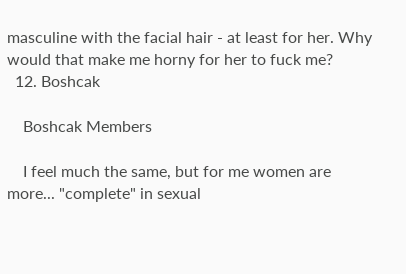masculine with the facial hair - at least for her. Why would that make me horny for her to fuck me?
  12. Boshcak

    Boshcak Members

    I feel much the same, but for me women are more... "complete" in sexual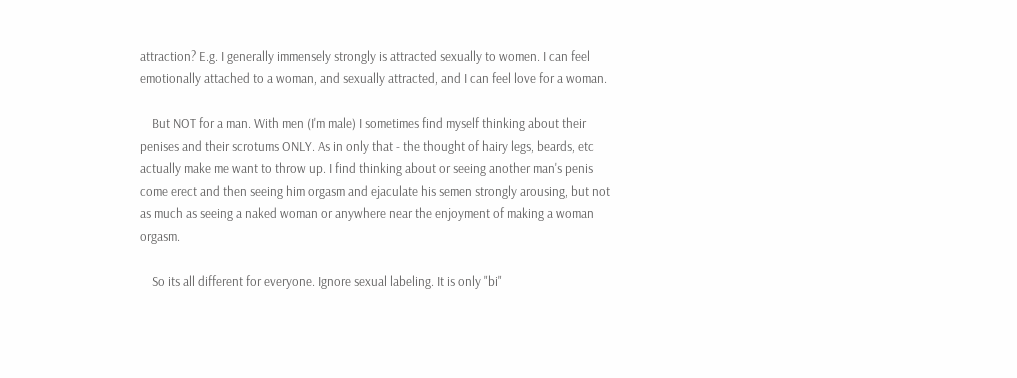attraction? E.g. I generally immensely strongly is attracted sexually to women. I can feel emotionally attached to a woman, and sexually attracted, and I can feel love for a woman.

    But NOT for a man. With men (I'm male) I sometimes find myself thinking about their penises and their scrotums ONLY. As in only that - the thought of hairy legs, beards, etc actually make me want to throw up. I find thinking about or seeing another man's penis come erect and then seeing him orgasm and ejaculate his semen strongly arousing, but not as much as seeing a naked woman or anywhere near the enjoyment of making a woman orgasm.

    So its all different for everyone. Ignore sexual labeling. It is only "bi"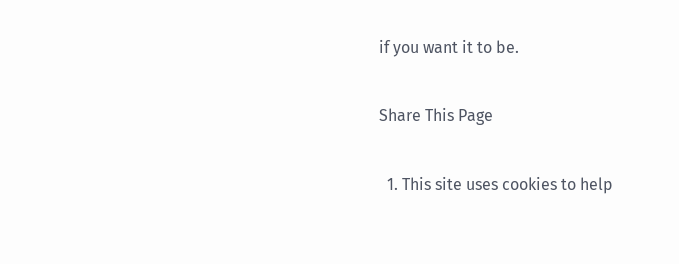if you want it to be.

Share This Page

  1. This site uses cookies to help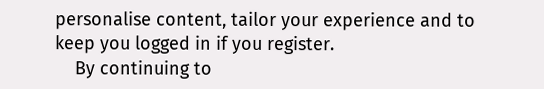personalise content, tailor your experience and to keep you logged in if you register.
    By continuing to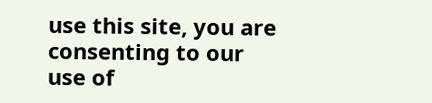use this site, you are consenting to our use of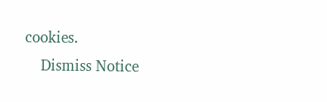cookies.
    Dismiss Notice